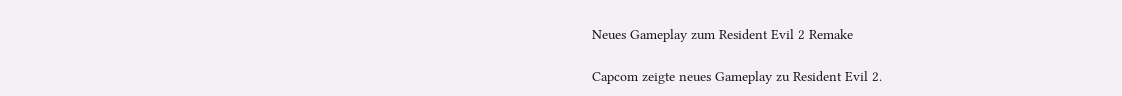Neues Gameplay zum Resident Evil 2 Remake

Capcom zeigte neues Gameplay zu Resident Evil 2.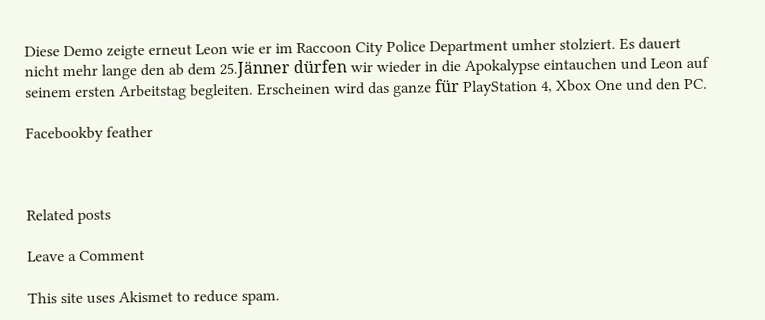Diese Demo zeigte erneut Leon wie er im Raccoon City Police Department umher stolziert. Es dauert nicht mehr lange den ab dem 25.Jänner dürfen wir wieder in die Apokalypse eintauchen und Leon auf seinem ersten Arbeitstag begleiten. Erscheinen wird das ganze für PlayStation 4, Xbox One und den PC.

Facebookby feather



Related posts

Leave a Comment

This site uses Akismet to reduce spam.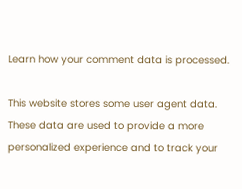Learn how your comment data is processed.

This website stores some user agent data. These data are used to provide a more personalized experience and to track your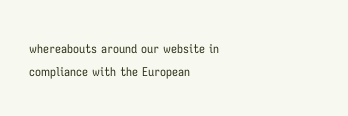whereabouts around our website in compliance with the European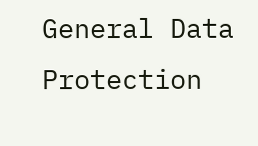General Data Protection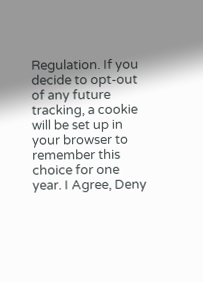Regulation. If you decide to opt-out of any future tracking, a cookie will be set up in your browser to remember this choice for one year. I Agree, Deny